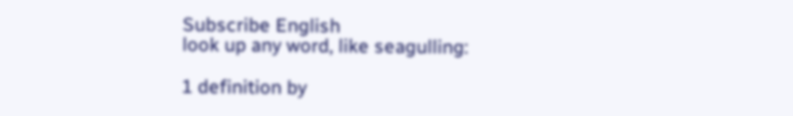Subscribe English
look up any word, like seagulling:

1 definition by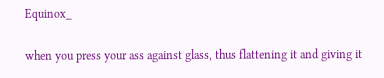Equinox_

when you press your ass against glass, thus flattening it and giving it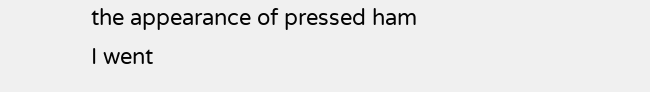the appearance of pressed ham
I went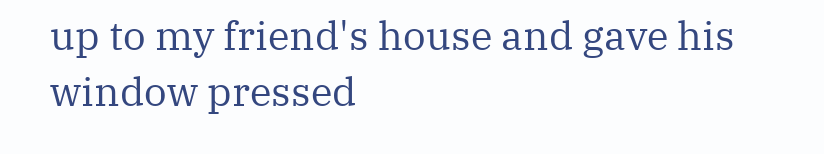up to my friend's house and gave his window pressed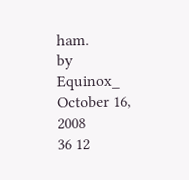ham.
by Equinox_ October 16, 2008
36 12